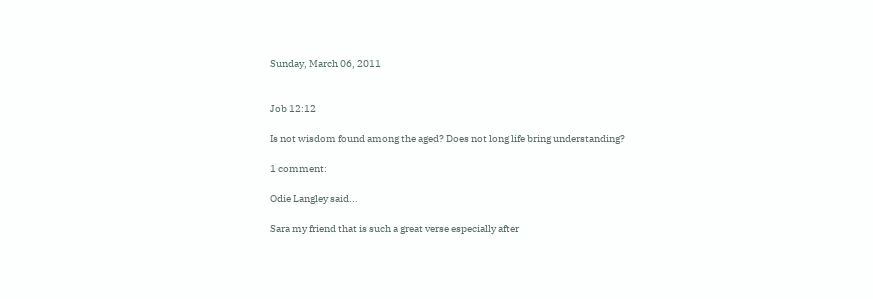Sunday, March 06, 2011


Job 12:12

Is not wisdom found among the aged? Does not long life bring understanding?

1 comment:

Odie Langley said...

Sara my friend that is such a great verse especially after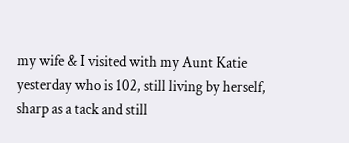my wife & I visited with my Aunt Katie yesterday who is 102, still living by herself, sharp as a tack and still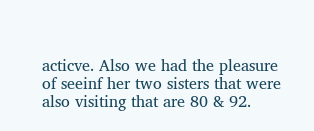acticve. Also we had the pleasure of seeinf her two sisters that were also visiting that are 80 & 92.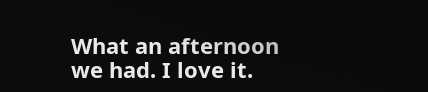What an afternoon we had. I love it.